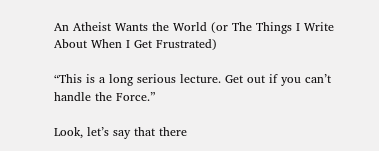An Atheist Wants the World (or The Things I Write About When I Get Frustrated)

“This is a long serious lecture. Get out if you can’t handle the Force.”

Look, let’s say that there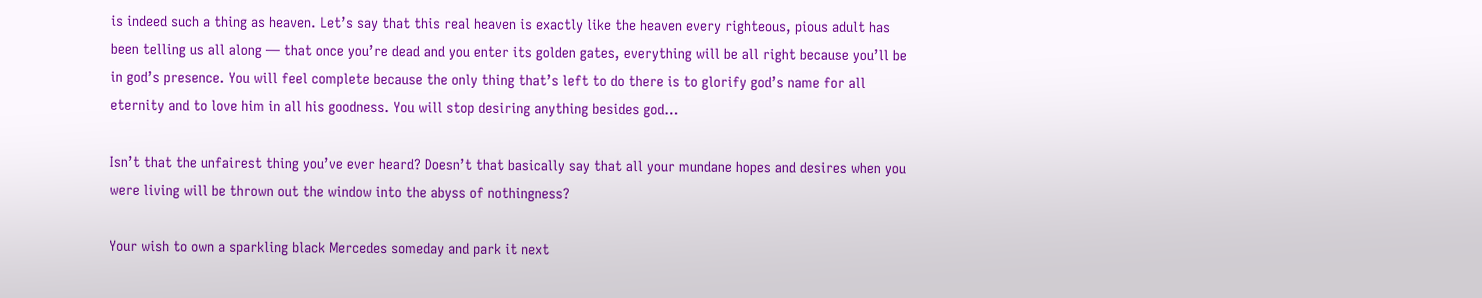is indeed such a thing as heaven. Let’s say that this real heaven is exactly like the heaven every righteous, pious adult has been telling us all along — that once you’re dead and you enter its golden gates, everything will be all right because you’ll be in god’s presence. You will feel complete because the only thing that’s left to do there is to glorify god’s name for all eternity and to love him in all his goodness. You will stop desiring anything besides god…

Isn’t that the unfairest thing you’ve ever heard? Doesn’t that basically say that all your mundane hopes and desires when you were living will be thrown out the window into the abyss of nothingness?

Your wish to own a sparkling black Mercedes someday and park it next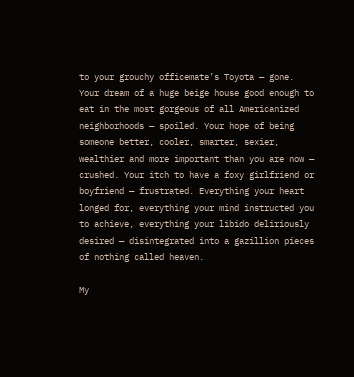to your grouchy officemate’s Toyota — gone. Your dream of a huge beige house good enough to eat in the most gorgeous of all Americanized neighborhoods — spoiled. Your hope of being someone better, cooler, smarter, sexier, wealthier and more important than you are now — crushed. Your itch to have a foxy girlfriend or boyfriend — frustrated. Everything your heart longed for, everything your mind instructed you to achieve, everything your libido deliriously desired — disintegrated into a gazillion pieces of nothing called heaven.

My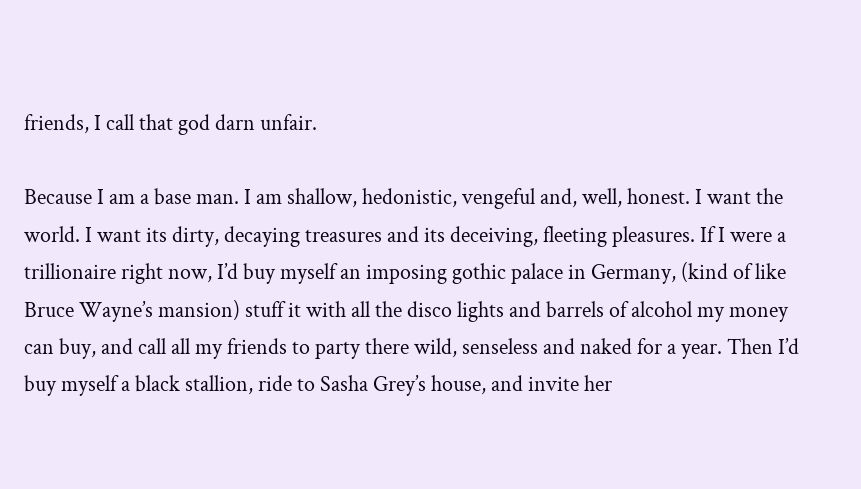friends, I call that god darn unfair.

Because I am a base man. I am shallow, hedonistic, vengeful and, well, honest. I want the world. I want its dirty, decaying treasures and its deceiving, fleeting pleasures. If I were a trillionaire right now, I’d buy myself an imposing gothic palace in Germany, (kind of like Bruce Wayne’s mansion) stuff it with all the disco lights and barrels of alcohol my money can buy, and call all my friends to party there wild, senseless and naked for a year. Then I’d buy myself a black stallion, ride to Sasha Grey’s house, and invite her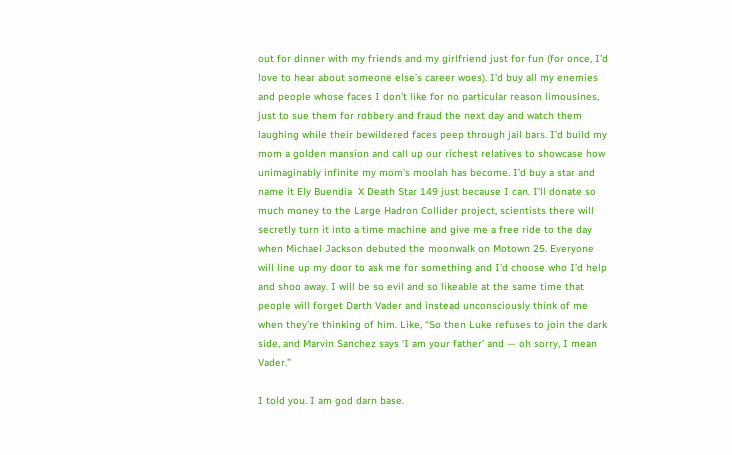out for dinner with my friends and my girlfriend just for fun (for once, I’d love to hear about someone else’s career woes). I’d buy all my enemies and people whose faces I don’t like for no particular reason limousines, just to sue them for robbery and fraud the next day and watch them laughing while their bewildered faces peep through jail bars. I’d build my mom a golden mansion and call up our richest relatives to showcase how unimaginably infinite my mom’s moolah has become. I’d buy a star and name it Ely Buendia  X Death Star 149 just because I can. I’ll donate so much money to the Large Hadron Collider project, scientists there will secretly turn it into a time machine and give me a free ride to the day when Michael Jackson debuted the moonwalk on Motown 25. Everyone will line up my door to ask me for something and I’d choose who I’d help and shoo away. I will be so evil and so likeable at the same time that people will forget Darth Vader and instead unconsciously think of me when they’re thinking of him. Like, “So then Luke refuses to join the dark side, and Marvin Sanchez says ‘I am your father’ and — oh sorry, I mean Vader.”

I told you. I am god darn base.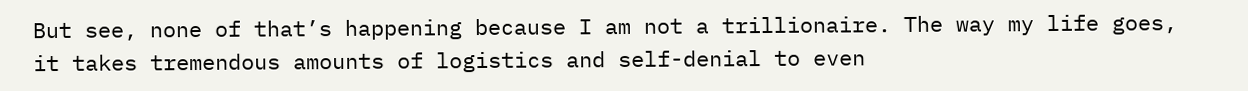But see, none of that’s happening because I am not a trillionaire. The way my life goes, it takes tremendous amounts of logistics and self-denial to even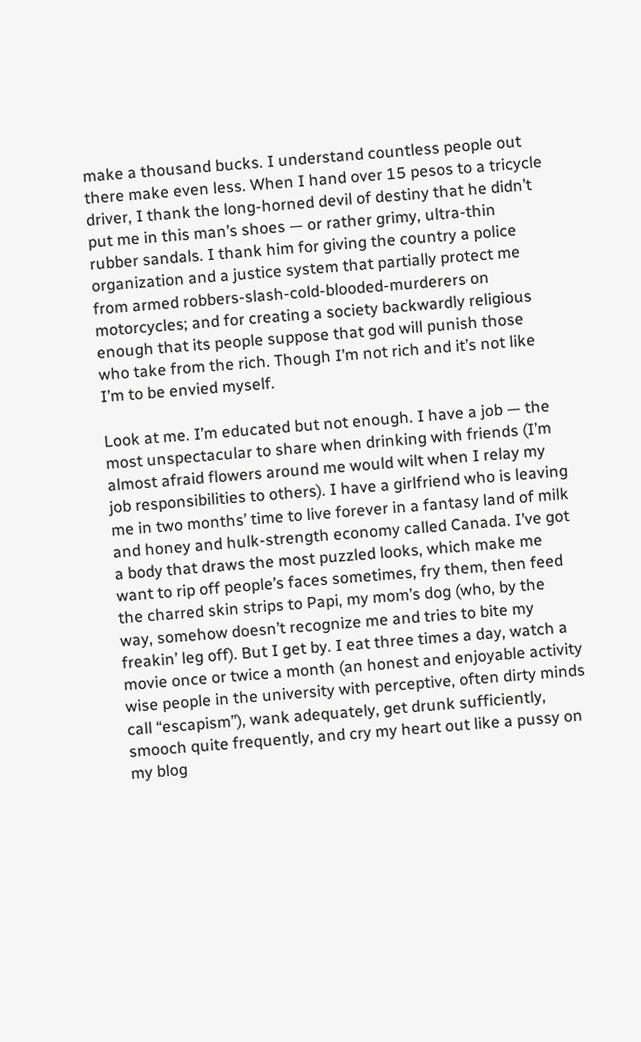make a thousand bucks. I understand countless people out there make even less. When I hand over 15 pesos to a tricycle driver, I thank the long-horned devil of destiny that he didn’t put me in this man’s shoes — or rather grimy, ultra-thin rubber sandals. I thank him for giving the country a police organization and a justice system that partially protect me from armed robbers-slash-cold-blooded-murderers on motorcycles; and for creating a society backwardly religious enough that its people suppose that god will punish those who take from the rich. Though I’m not rich and it’s not like I’m to be envied myself.

Look at me. I’m educated but not enough. I have a job — the most unspectacular to share when drinking with friends (I’m almost afraid flowers around me would wilt when I relay my job responsibilities to others). I have a girlfriend who is leaving me in two months’ time to live forever in a fantasy land of milk and honey and hulk-strength economy called Canada. I’ve got a body that draws the most puzzled looks, which make me want to rip off people’s faces sometimes, fry them, then feed the charred skin strips to Papi, my mom’s dog (who, by the way, somehow doesn’t recognize me and tries to bite my freakin’ leg off). But I get by. I eat three times a day, watch a movie once or twice a month (an honest and enjoyable activity wise people in the university with perceptive, often dirty minds call “escapism”), wank adequately, get drunk sufficiently, smooch quite frequently, and cry my heart out like a pussy on my blog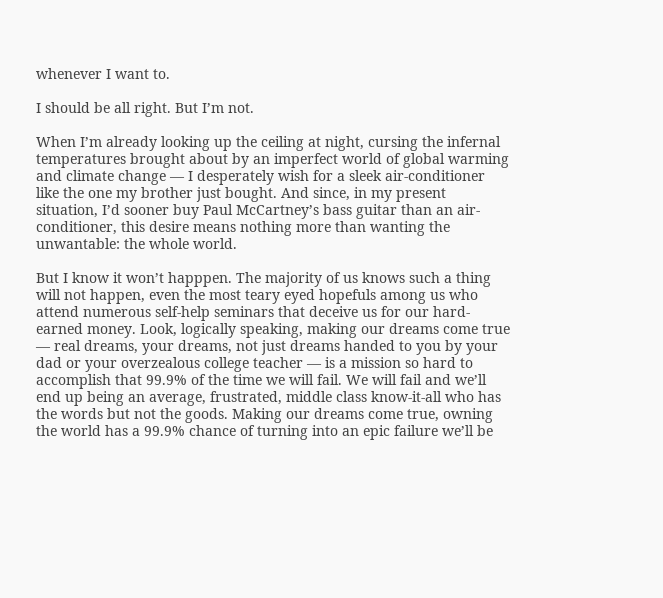whenever I want to.

I should be all right. But I’m not.

When I’m already looking up the ceiling at night, cursing the infernal temperatures brought about by an imperfect world of global warming and climate change — I desperately wish for a sleek air-conditioner like the one my brother just bought. And since, in my present situation, I’d sooner buy Paul McCartney’s bass guitar than an air-conditioner, this desire means nothing more than wanting the unwantable: the whole world.

But I know it won’t happpen. The majority of us knows such a thing will not happen, even the most teary eyed hopefuls among us who attend numerous self-help seminars that deceive us for our hard-earned money. Look, logically speaking, making our dreams come true — real dreams, your dreams, not just dreams handed to you by your dad or your overzealous college teacher — is a mission so hard to accomplish that 99.9% of the time we will fail. We will fail and we’ll end up being an average, frustrated, middle class know-it-all who has the words but not the goods. Making our dreams come true, owning the world has a 99.9% chance of turning into an epic failure we’ll be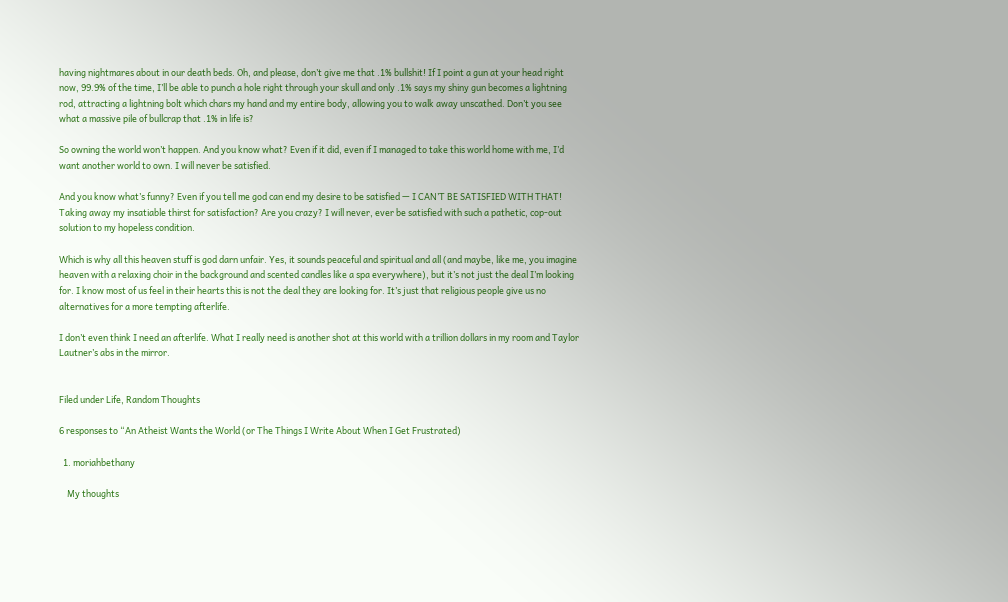having nightmares about in our death beds. Oh, and please, don’t give me that .1% bullshit! If I point a gun at your head right now, 99.9% of the time, I’ll be able to punch a hole right through your skull and only .1% says my shiny gun becomes a lightning rod, attracting a lightning bolt which chars my hand and my entire body, allowing you to walk away unscathed. Don’t you see what a massive pile of bullcrap that .1% in life is?

So owning the world won’t happen. And you know what? Even if it did, even if I managed to take this world home with me, I’d want another world to own. I will never be satisfied.

And you know what’s funny? Even if you tell me god can end my desire to be satisfied — I CAN’T BE SATISFIED WITH THAT! Taking away my insatiable thirst for satisfaction? Are you crazy? I will never, ever be satisfied with such a pathetic, cop-out solution to my hopeless condition.

Which is why all this heaven stuff is god darn unfair. Yes, it sounds peaceful and spiritual and all (and maybe, like me, you imagine heaven with a relaxing choir in the background and scented candles like a spa everywhere), but it’s not just the deal I’m looking for. I know most of us feel in their hearts this is not the deal they are looking for. It’s just that religious people give us no alternatives for a more tempting afterlife.

I don’t even think I need an afterlife. What I really need is another shot at this world with a trillion dollars in my room and Taylor Lautner’s abs in the mirror.


Filed under Life, Random Thoughts

6 responses to “An Atheist Wants the World (or The Things I Write About When I Get Frustrated)

  1. moriahbethany

    My thoughts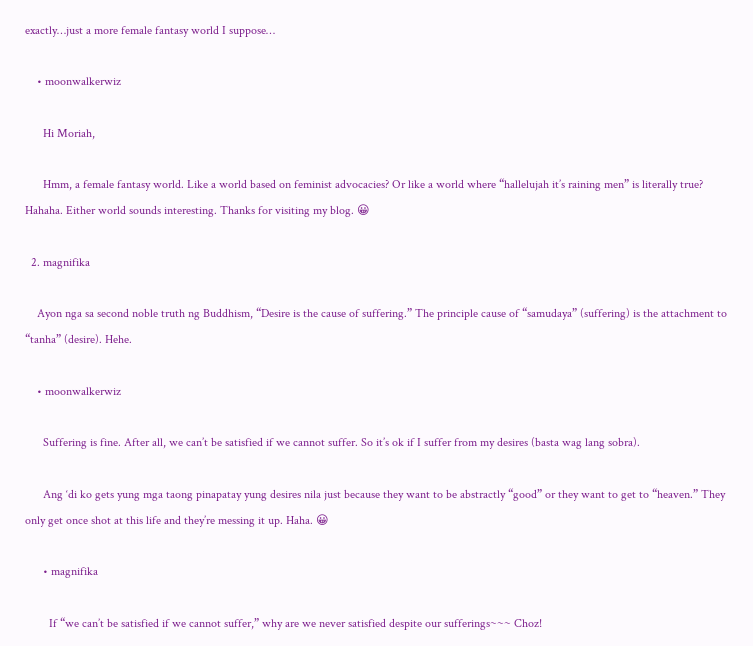exactly…just a more female fantasy world I suppose…

    • moonwalkerwiz

      Hi Moriah,

      Hmm, a female fantasy world. Like a world based on feminist advocacies? Or like a world where “hallelujah it’s raining men” is literally true? Hahaha. Either world sounds interesting. Thanks for visiting my blog. 😀

  2. magnifika

    Ayon nga sa second noble truth ng Buddhism, “Desire is the cause of suffering.” The principle cause of “samudaya” (suffering) is the attachment to “tanha” (desire). Hehe.

    • moonwalkerwiz

      Suffering is fine. After all, we can’t be satisfied if we cannot suffer. So it’s ok if I suffer from my desires (basta wag lang sobra).

      Ang ‘di ko gets yung mga taong pinapatay yung desires nila just because they want to be abstractly “good” or they want to get to “heaven.” They only get once shot at this life and they’re messing it up. Haha. 😀

      • magnifika

        If “we can’t be satisfied if we cannot suffer,” why are we never satisfied despite our sufferings~~~ Choz!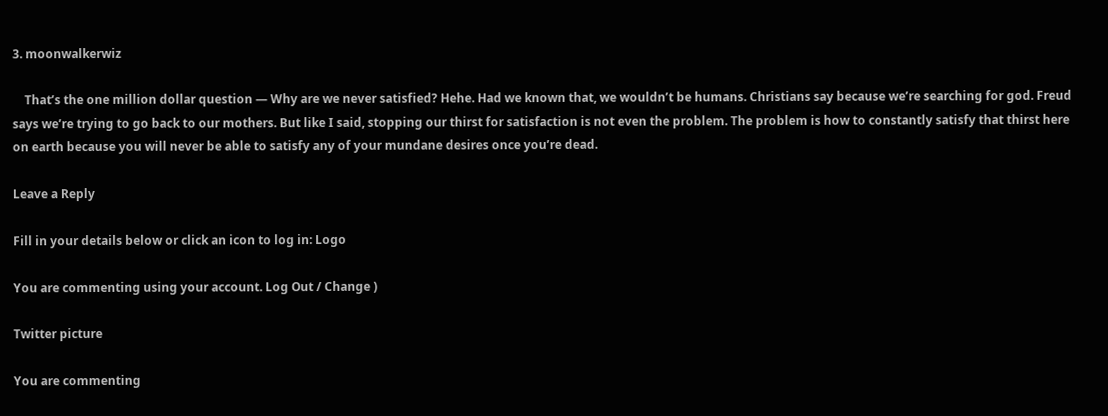3. moonwalkerwiz

    That’s the one million dollar question — Why are we never satisfied? Hehe. Had we known that, we wouldn’t be humans. Christians say because we’re searching for god. Freud says we’re trying to go back to our mothers. But like I said, stopping our thirst for satisfaction is not even the problem. The problem is how to constantly satisfy that thirst here on earth because you will never be able to satisfy any of your mundane desires once you’re dead.

Leave a Reply

Fill in your details below or click an icon to log in: Logo

You are commenting using your account. Log Out / Change )

Twitter picture

You are commenting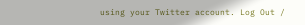using your Twitter account. Log Out /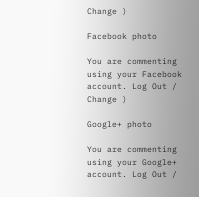Change )

Facebook photo

You are commenting using your Facebook account. Log Out / Change )

Google+ photo

You are commenting using your Google+ account. Log Out /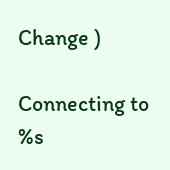Change )

Connecting to %s